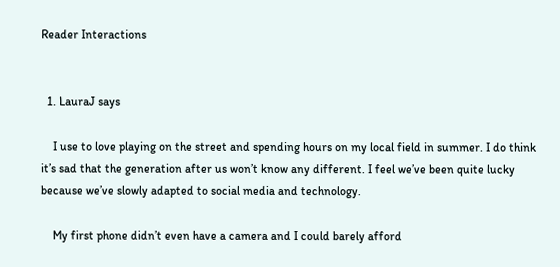Reader Interactions


  1. LauraJ says

    I use to love playing on the street and spending hours on my local field in summer. I do think it’s sad that the generation after us won’t know any different. I feel we’ve been quite lucky because we’ve slowly adapted to social media and technology.

    My first phone didn’t even have a camera and I could barely afford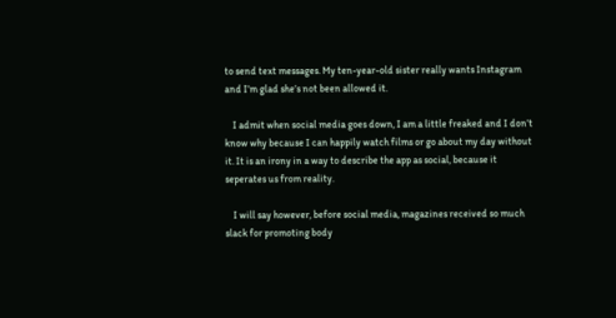to send text messages. My ten-year-old sister really wants Instagram and I’m glad she’s not been allowed it.

    I admit when social media goes down, I am a little freaked and I don’t know why because I can happily watch films or go about my day without it. It is an irony in a way to describe the app as social, because it seperates us from reality.

    I will say however, before social media, magazines received so much slack for promoting body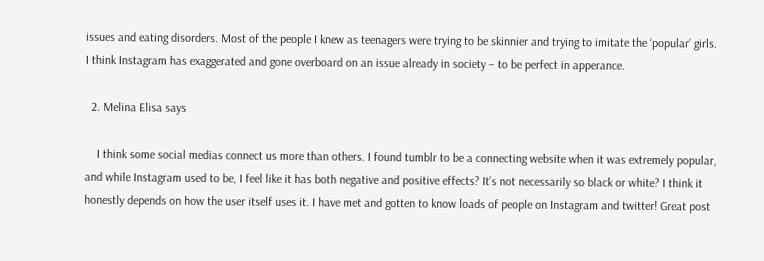issues and eating disorders. Most of the people I knew as teenagers were trying to be skinnier and trying to imitate the ‘popular’ girls. I think Instagram has exaggerated and gone overboard on an issue already in society – to be perfect in apperance.

  2. Melina Elisa says

    I think some social medias connect us more than others. I found tumblr to be a connecting website when it was extremely popular, and while Instagram used to be, I feel like it has both negative and positive effects? It’s not necessarily so black or white? I think it honestly depends on how the user itself uses it. I have met and gotten to know loads of people on Instagram and twitter! Great post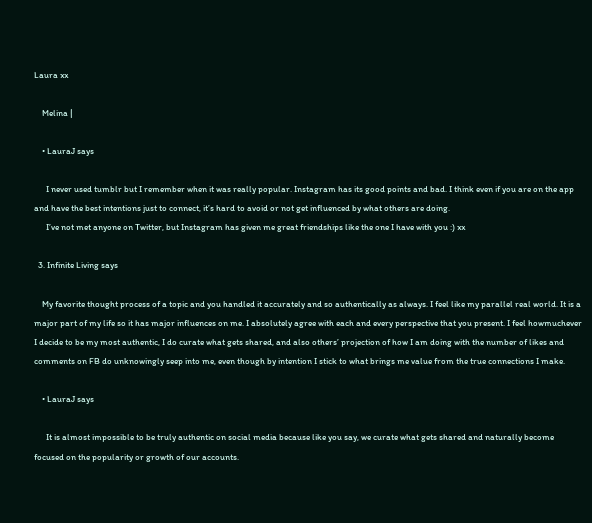Laura xx

    Melina |

    • LauraJ says

      I never used tumblr but I remember when it was really popular. Instagram has its good points and bad. I think even if you are on the app and have the best intentions just to connect, it’s hard to avoid or not get influenced by what others are doing.
      I’ve not met anyone on Twitter, but Instagram has given me great friendships like the one I have with you :) xx

  3. Infinite Living says

    My favorite thought process of a topic and you handled it accurately and so authentically as always. I feel like my parallel real world. It is a major part of my life so it has major influences on me. I absolutely agree with each and every perspective that you present. I feel howmuchever I decide to be my most authentic, I do curate what gets shared, and also others’ projection of how I am doing with the number of likes and comments on FB do unknowingly seep into me, even though by intention I stick to what brings me value from the true connections I make.

    • LauraJ says

      It is almost impossible to be truly authentic on social media because like you say, we curate what gets shared and naturally become focused on the popularity or growth of our accounts.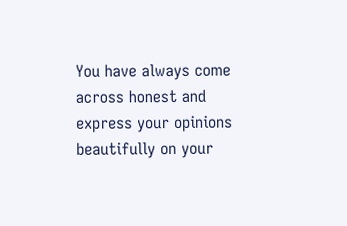You have always come across honest and express your opinions beautifully on your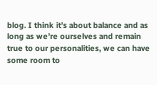blog. I think it’s about balance and as long as we’re ourselves and remain true to our personalities, we can have some room to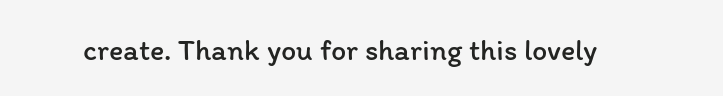create. Thank you for sharing this lovely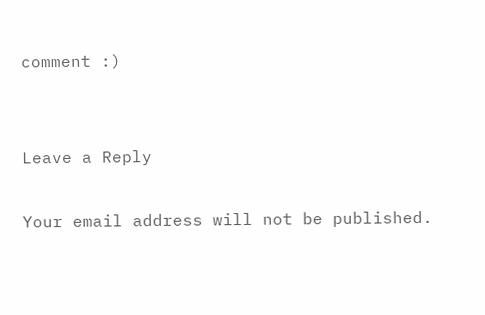comment :)


Leave a Reply

Your email address will not be published.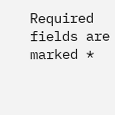Required fields are marked *